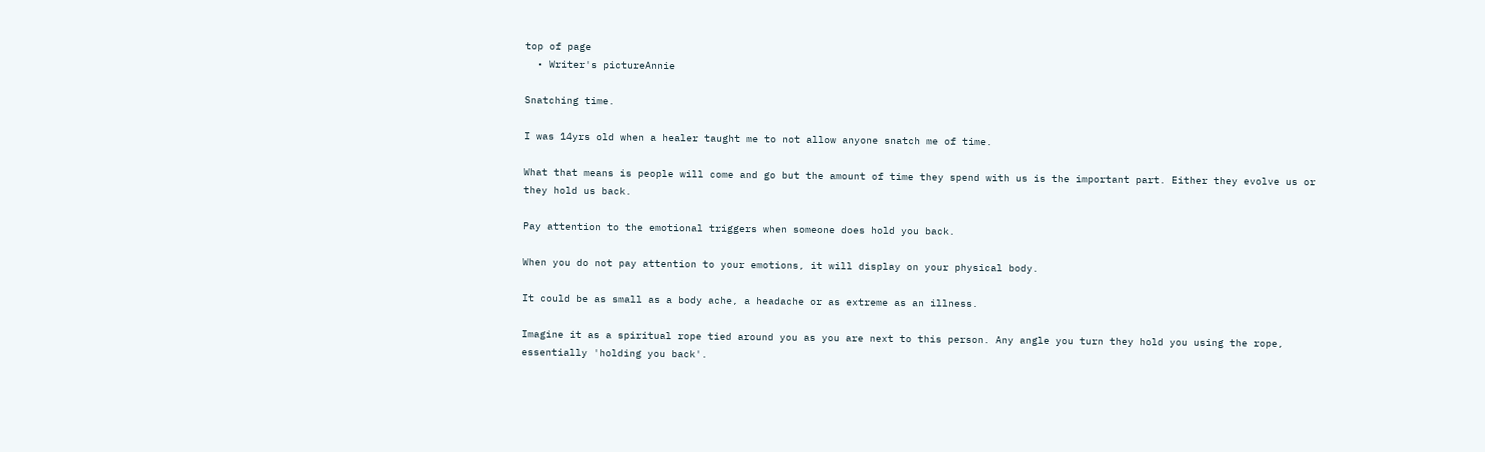top of page
  • Writer's pictureAnnie

Snatching time.

I was 14yrs old when a healer taught me to not allow anyone snatch me of time.

What that means is people will come and go but the amount of time they spend with us is the important part. Either they evolve us or they hold us back.

Pay attention to the emotional triggers when someone does hold you back.

When you do not pay attention to your emotions, it will display on your physical body.

It could be as small as a body ache, a headache or as extreme as an illness.

Imagine it as a spiritual rope tied around you as you are next to this person. Any angle you turn they hold you using the rope, essentially 'holding you back'.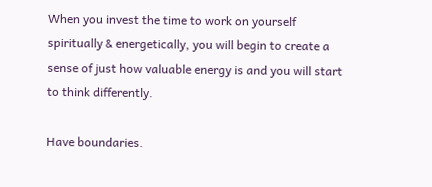When you invest the time to work on yourself spiritually & energetically, you will begin to create a sense of just how valuable energy is and you will start to think differently.

Have boundaries.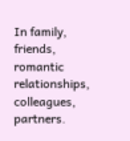In family, friends, romantic relationships, colleagues, partners.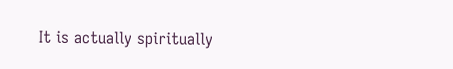It is actually spiritually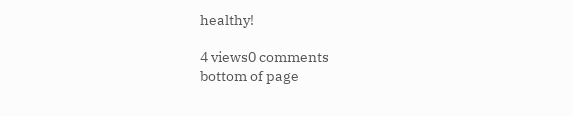healthy!

4 views0 comments
bottom of page